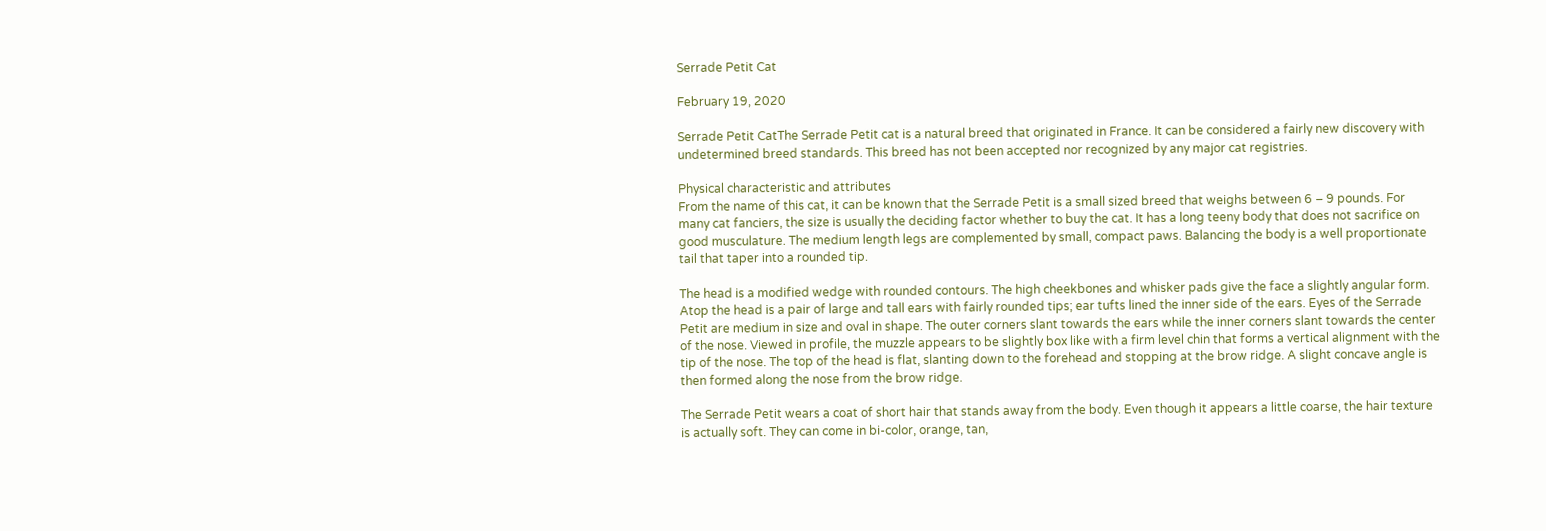Serrade Petit Cat

February 19, 2020

Serrade Petit CatThe Serrade Petit cat is a natural breed that originated in France. It can be considered a fairly new discovery with undetermined breed standards. This breed has not been accepted nor recognized by any major cat registries.

Physical characteristic and attributes
From the name of this cat, it can be known that the Serrade Petit is a small sized breed that weighs between 6 – 9 pounds. For many cat fanciers, the size is usually the deciding factor whether to buy the cat. It has a long teeny body that does not sacrifice on good musculature. The medium length legs are complemented by small, compact paws. Balancing the body is a well proportionate tail that taper into a rounded tip.

The head is a modified wedge with rounded contours. The high cheekbones and whisker pads give the face a slightly angular form. Atop the head is a pair of large and tall ears with fairly rounded tips; ear tufts lined the inner side of the ears. Eyes of the Serrade Petit are medium in size and oval in shape. The outer corners slant towards the ears while the inner corners slant towards the center of the nose. Viewed in profile, the muzzle appears to be slightly box like with a firm level chin that forms a vertical alignment with the tip of the nose. The top of the head is flat, slanting down to the forehead and stopping at the brow ridge. A slight concave angle is then formed along the nose from the brow ridge.

The Serrade Petit wears a coat of short hair that stands away from the body. Even though it appears a little coarse, the hair texture is actually soft. They can come in bi-color, orange, tan,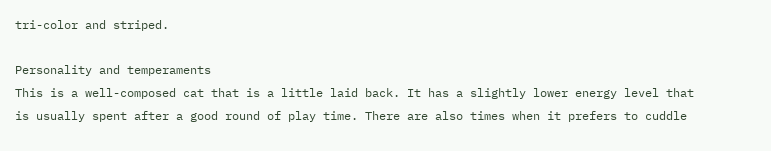tri-color and striped.

Personality and temperaments
This is a well-composed cat that is a little laid back. It has a slightly lower energy level that is usually spent after a good round of play time. There are also times when it prefers to cuddle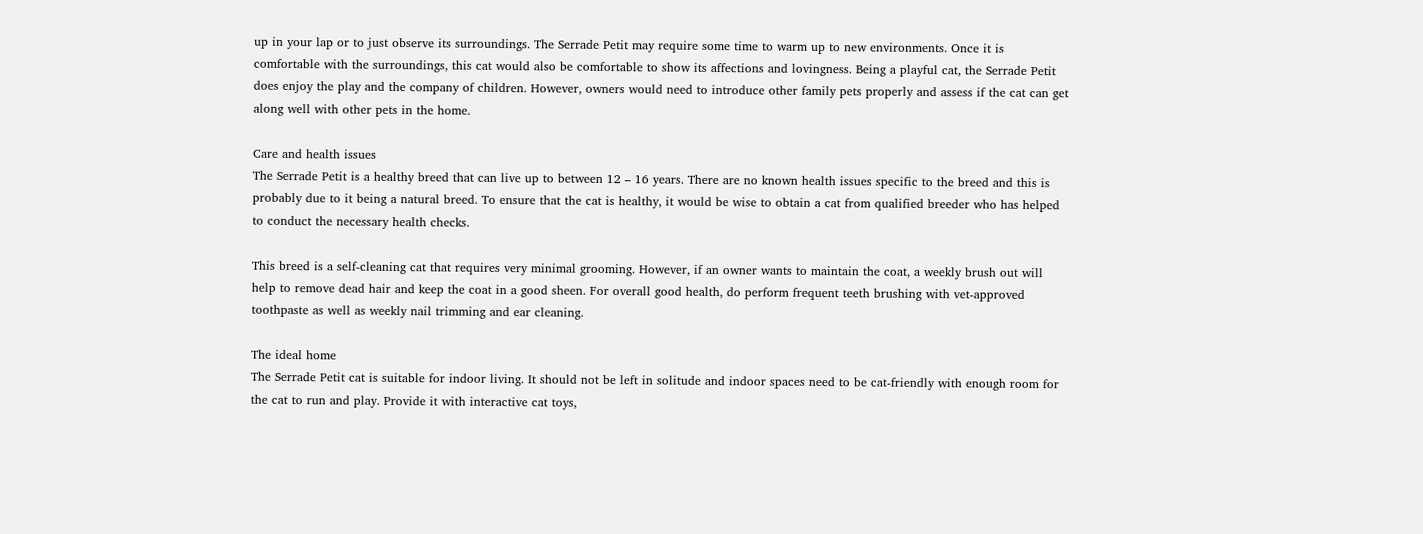up in your lap or to just observe its surroundings. The Serrade Petit may require some time to warm up to new environments. Once it is comfortable with the surroundings, this cat would also be comfortable to show its affections and lovingness. Being a playful cat, the Serrade Petit does enjoy the play and the company of children. However, owners would need to introduce other family pets properly and assess if the cat can get along well with other pets in the home.

Care and health issues
The Serrade Petit is a healthy breed that can live up to between 12 – 16 years. There are no known health issues specific to the breed and this is probably due to it being a natural breed. To ensure that the cat is healthy, it would be wise to obtain a cat from qualified breeder who has helped to conduct the necessary health checks.

This breed is a self-cleaning cat that requires very minimal grooming. However, if an owner wants to maintain the coat, a weekly brush out will help to remove dead hair and keep the coat in a good sheen. For overall good health, do perform frequent teeth brushing with vet-approved toothpaste as well as weekly nail trimming and ear cleaning.

The ideal home
The Serrade Petit cat is suitable for indoor living. It should not be left in solitude and indoor spaces need to be cat-friendly with enough room for the cat to run and play. Provide it with interactive cat toys,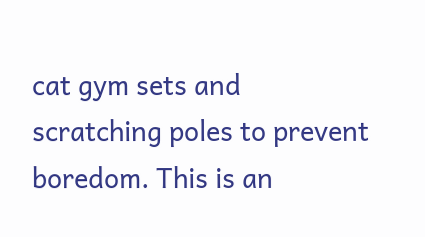cat gym sets and scratching poles to prevent boredom. This is an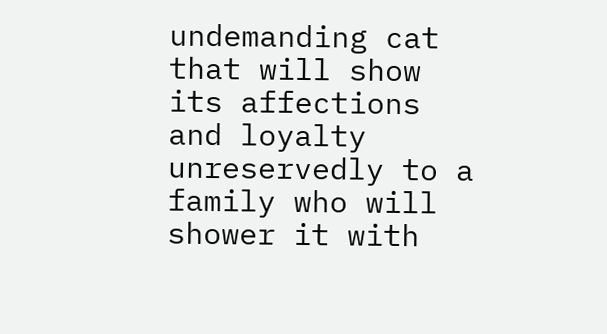undemanding cat that will show its affections and loyalty unreservedly to a family who will shower it with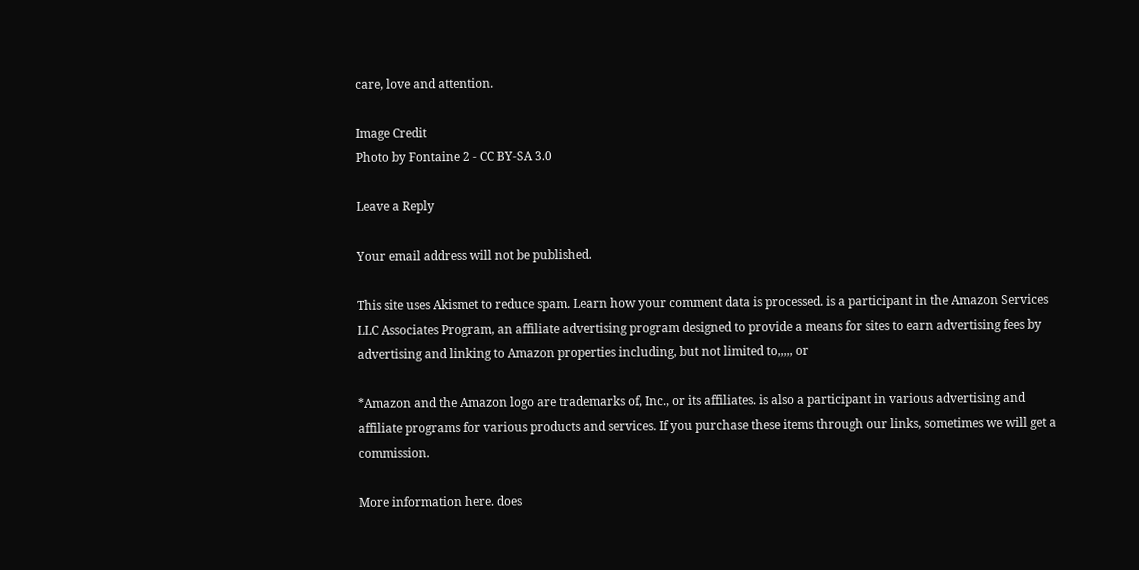care, love and attention.

Image Credit
Photo by Fontaine 2 - CC BY-SA 3.0

Leave a Reply

Your email address will not be published.

This site uses Akismet to reduce spam. Learn how your comment data is processed. is a participant in the Amazon Services LLC Associates Program, an affiliate advertising program designed to provide a means for sites to earn advertising fees by advertising and linking to Amazon properties including, but not limited to,,,,, or

*Amazon and the Amazon logo are trademarks of, Inc., or its affiliates. is also a participant in various advertising and affiliate programs for various products and services. If you purchase these items through our links, sometimes we will get a commission.

More information here. does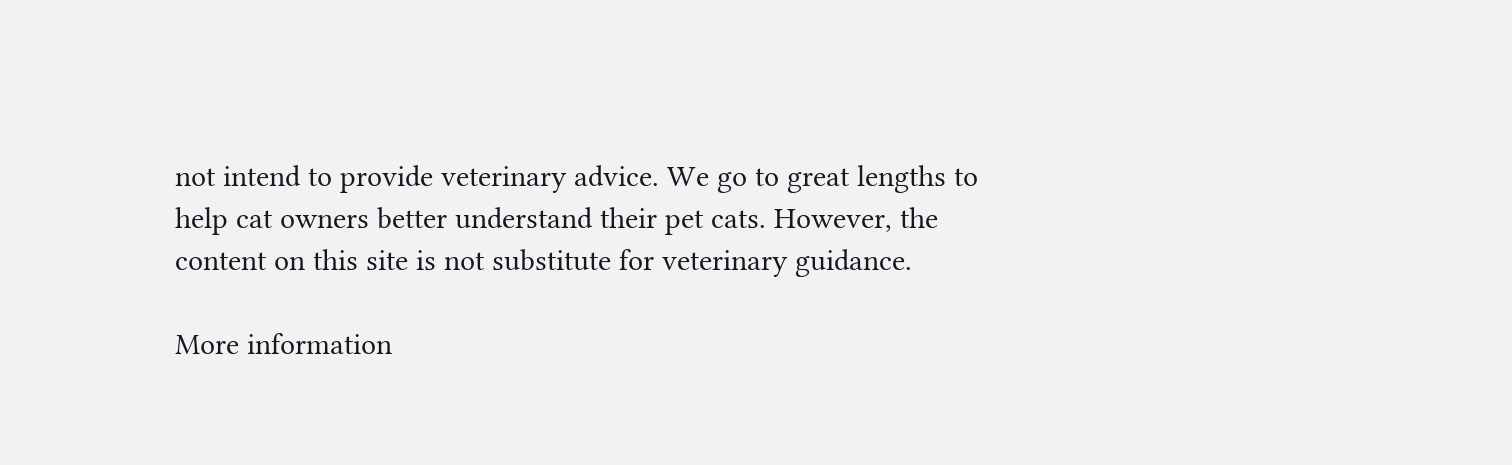not intend to provide veterinary advice. We go to great lengths to help cat owners better understand their pet cats. However, the content on this site is not substitute for veterinary guidance.

More information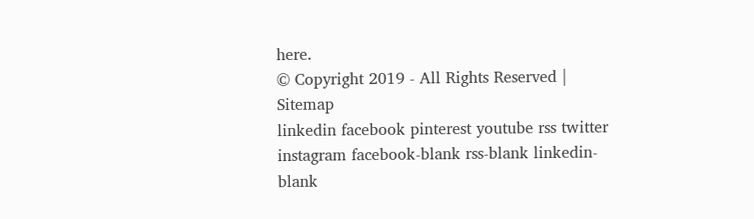here.
© Copyright 2019 - All Rights Reserved | Sitemap
linkedin facebook pinterest youtube rss twitter instagram facebook-blank rss-blank linkedin-blank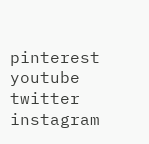pinterest youtube twitter instagram